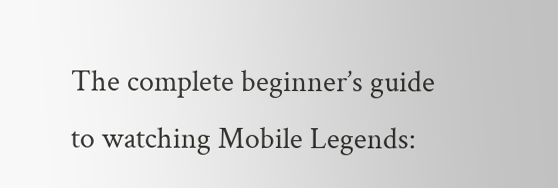The complete beginner’s guide to watching Mobile Legends: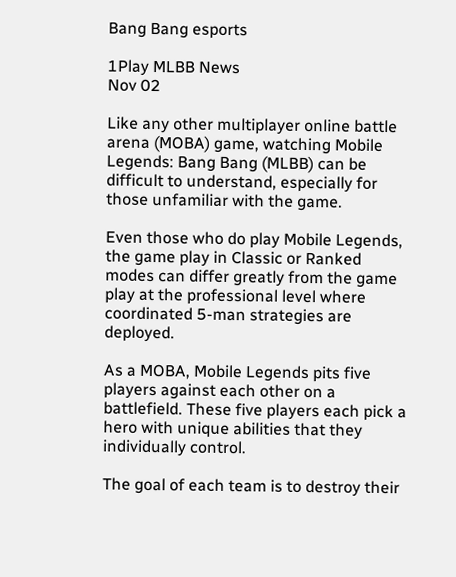Bang Bang esports

1Play MLBB News
Nov 02

Like any other multiplayer online battle arena (MOBA) game, watching Mobile Legends: Bang Bang (MLBB) can be difficult to understand, especially for those unfamiliar with the game.

Even those who do play Mobile Legends, the game play in Classic or Ranked modes can differ greatly from the game play at the professional level where coordinated 5-man strategies are deployed.

As a MOBA, Mobile Legends pits five players against each other on a battlefield. These five players each pick a hero with unique abilities that they individually control.

The goal of each team is to destroy their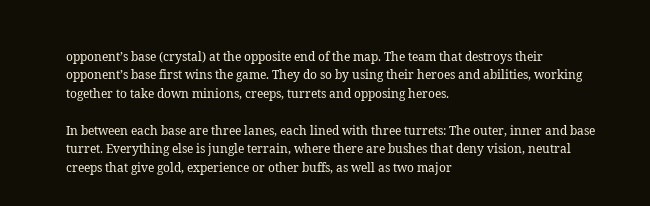opponent’s base (crystal) at the opposite end of the map. The team that destroys their opponent’s base first wins the game. They do so by using their heroes and abilities, working together to take down minions, creeps, turrets and opposing heroes.

In between each base are three lanes, each lined with three turrets: The outer, inner and base turret. Everything else is jungle terrain, where there are bushes that deny vision, neutral creeps that give gold, experience or other buffs, as well as two major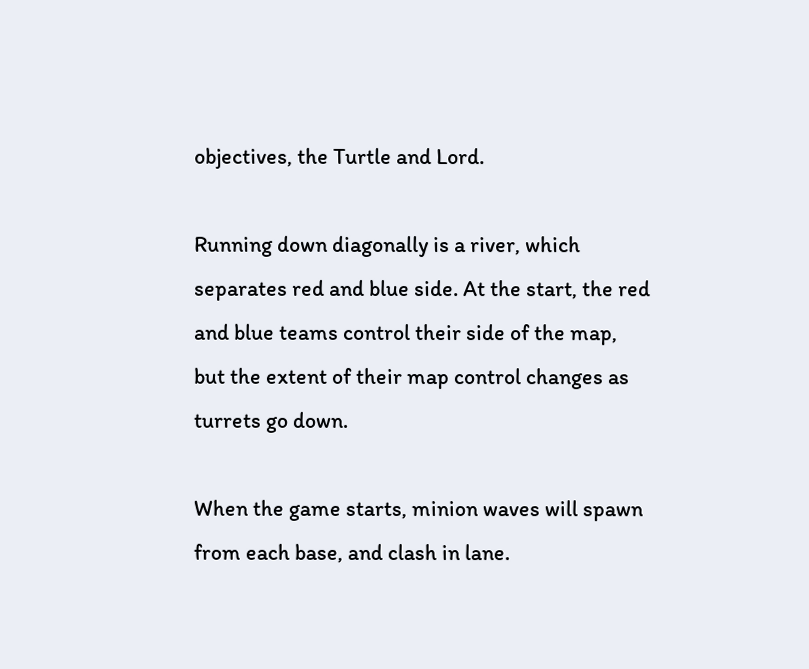objectives, the Turtle and Lord.

Running down diagonally is a river, which separates red and blue side. At the start, the red and blue teams control their side of the map, but the extent of their map control changes as turrets go down.

When the game starts, minion waves will spawn from each base, and clash in lane.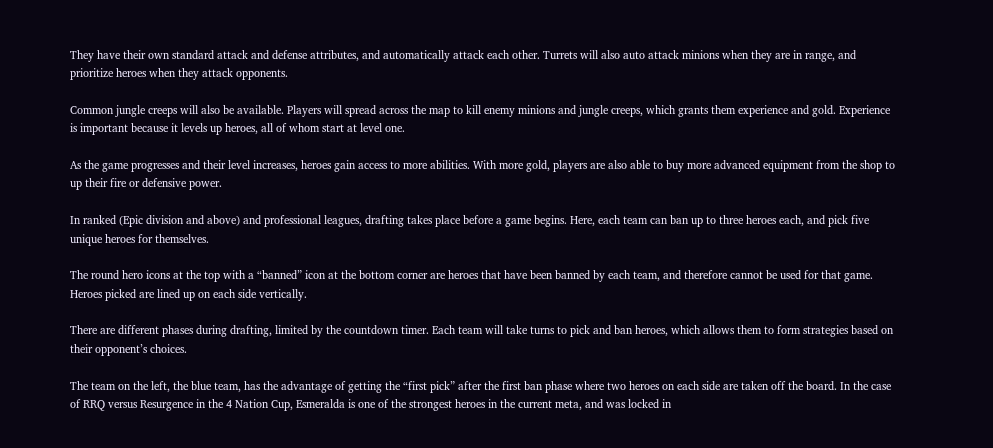They have their own standard attack and defense attributes, and automatically attack each other. Turrets will also auto attack minions when they are in range, and prioritize heroes when they attack opponents.

Common jungle creeps will also be available. Players will spread across the map to kill enemy minions and jungle creeps, which grants them experience and gold. Experience is important because it levels up heroes, all of whom start at level one.

As the game progresses and their level increases, heroes gain access to more abilities. With more gold, players are also able to buy more advanced equipment from the shop to up their fire or defensive power.

In ranked (Epic division and above) and professional leagues, drafting takes place before a game begins. Here, each team can ban up to three heroes each, and pick five unique heroes for themselves.

The round hero icons at the top with a “banned” icon at the bottom corner are heroes that have been banned by each team, and therefore cannot be used for that game. Heroes picked are lined up on each side vertically.

There are different phases during drafting, limited by the countdown timer. Each team will take turns to pick and ban heroes, which allows them to form strategies based on their opponent’s choices.

The team on the left, the blue team, has the advantage of getting the “first pick” after the first ban phase where two heroes on each side are taken off the board. In the case of RRQ versus Resurgence in the 4 Nation Cup, Esmeralda is one of the strongest heroes in the current meta, and was locked in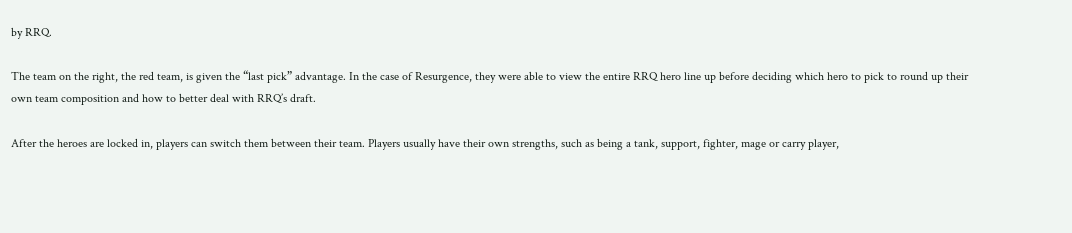by RRQ.

The team on the right, the red team, is given the “last pick” advantage. In the case of Resurgence, they were able to view the entire RRQ hero line up before deciding which hero to pick to round up their own team composition and how to better deal with RRQ’s draft.

After the heroes are locked in, players can switch them between their team. Players usually have their own strengths, such as being a tank, support, fighter, mage or carry player,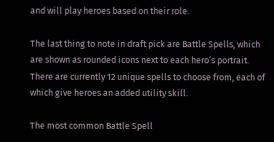and will play heroes based on their role.

The last thing to note in draft pick are Battle Spells, which are shown as rounded icons next to each hero’s portrait. There are currently 12 unique spells to choose from, each of which give heroes an added utility skill.

The most common Battle Spell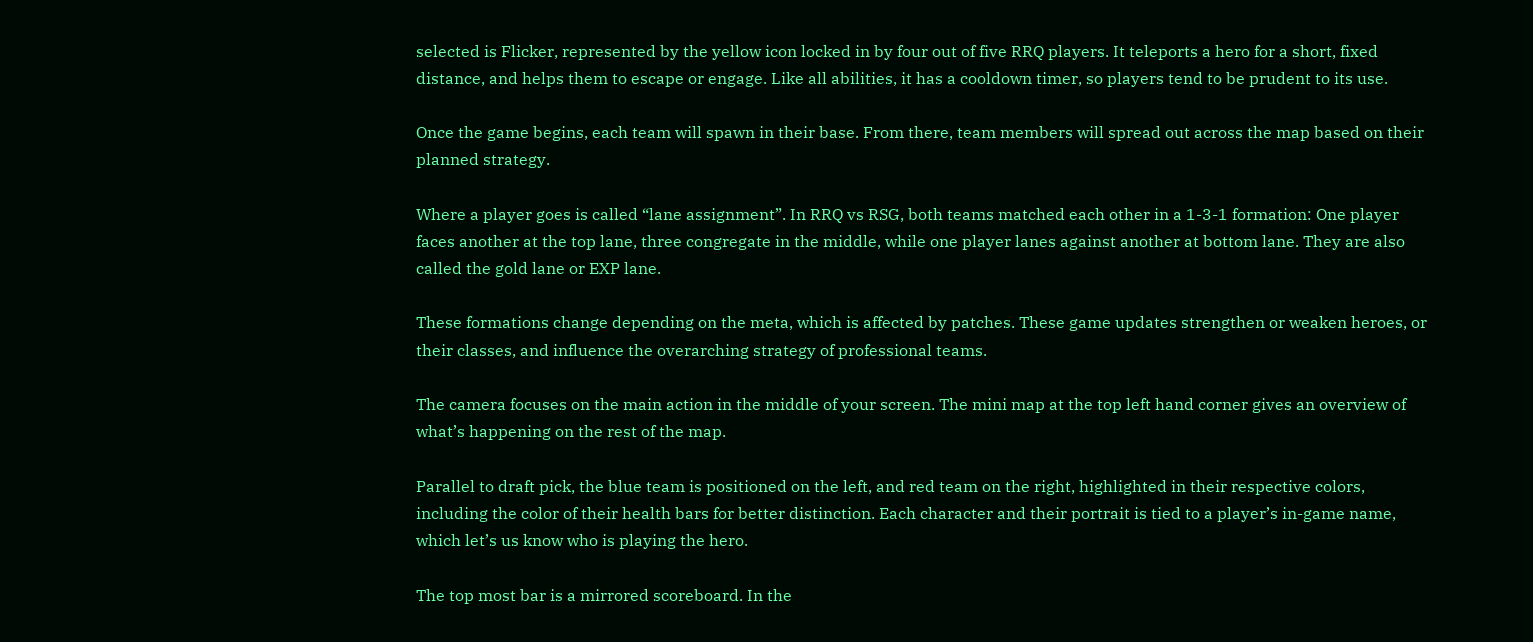selected is Flicker, represented by the yellow icon locked in by four out of five RRQ players. It teleports a hero for a short, fixed distance, and helps them to escape or engage. Like all abilities, it has a cooldown timer, so players tend to be prudent to its use.

Once the game begins, each team will spawn in their base. From there, team members will spread out across the map based on their planned strategy.

Where a player goes is called “lane assignment”. In RRQ vs RSG, both teams matched each other in a 1-3-1 formation: One player faces another at the top lane, three congregate in the middle, while one player lanes against another at bottom lane. They are also called the gold lane or EXP lane.

These formations change depending on the meta, which is affected by patches. These game updates strengthen or weaken heroes, or their classes, and influence the overarching strategy of professional teams.

The camera focuses on the main action in the middle of your screen. The mini map at the top left hand corner gives an overview of what’s happening on the rest of the map.

Parallel to draft pick, the blue team is positioned on the left, and red team on the right, highlighted in their respective colors, including the color of their health bars for better distinction. Each character and their portrait is tied to a player’s in-game name, which let’s us know who is playing the hero.

The top most bar is a mirrored scoreboard. In the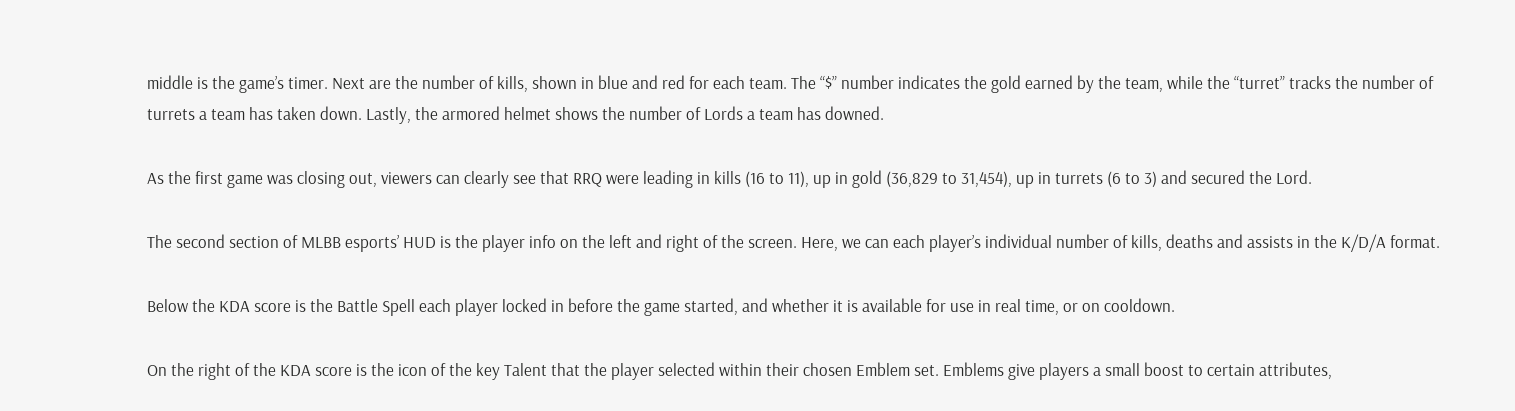middle is the game’s timer. Next are the number of kills, shown in blue and red for each team. The “$” number indicates the gold earned by the team, while the “turret” tracks the number of turrets a team has taken down. Lastly, the armored helmet shows the number of Lords a team has downed.

As the first game was closing out, viewers can clearly see that RRQ were leading in kills (16 to 11), up in gold (36,829 to 31,454), up in turrets (6 to 3) and secured the Lord.

The second section of MLBB esports’ HUD is the player info on the left and right of the screen. Here, we can each player’s individual number of kills, deaths and assists in the K/D/A format.

Below the KDA score is the Battle Spell each player locked in before the game started, and whether it is available for use in real time, or on cooldown.

On the right of the KDA score is the icon of the key Talent that the player selected within their chosen Emblem set. Emblems give players a small boost to certain attributes,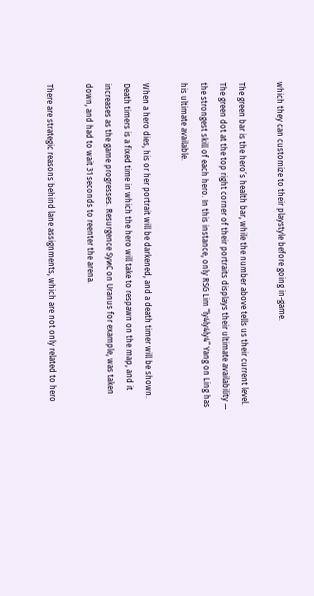which they can customize to their playstyle before going in-game.

The green bar is the hero’s health bar, while the number above tells us their current level. The green dot at the top right corner of their portraits displays their ultimate availability — the strongest skill of each hero. In this instance, only RSG Lim “ly4ly4ly4” Yang on Ling has his ultimate available.

When a hero dies, his or her portrait will be darkened, and a death timer will be shown. Death timers is a fixed time in which the hero will take to respawn on the map, and it increases as the game progresses. Resurgence SyиC on Uranus for example, was taken down, and had to wait 31 seconds to reenter the arena.

There are strategic reasons behind lane assignments, which are not only related to hero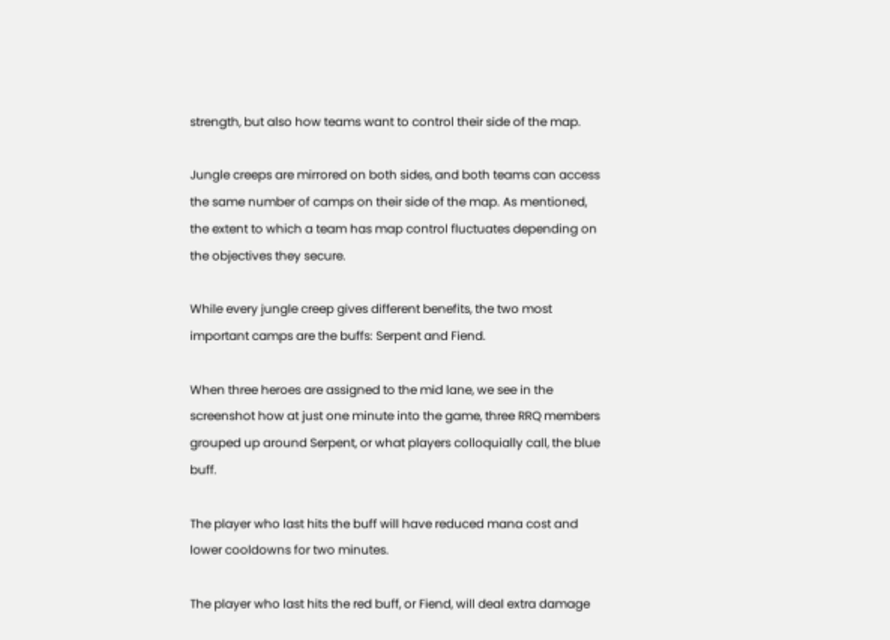strength, but also how teams want to control their side of the map.

Jungle creeps are mirrored on both sides, and both teams can access the same number of camps on their side of the map. As mentioned, the extent to which a team has map control fluctuates depending on the objectives they secure.

While every jungle creep gives different benefits, the two most important camps are the buffs: Serpent and Fiend.

When three heroes are assigned to the mid lane, we see in the screenshot how at just one minute into the game, three RRQ members grouped up around Serpent, or what players colloquially call, the blue buff.

The player who last hits the buff will have reduced mana cost and lower cooldowns for two minutes.

The player who last hits the red buff, or Fiend, will deal extra damage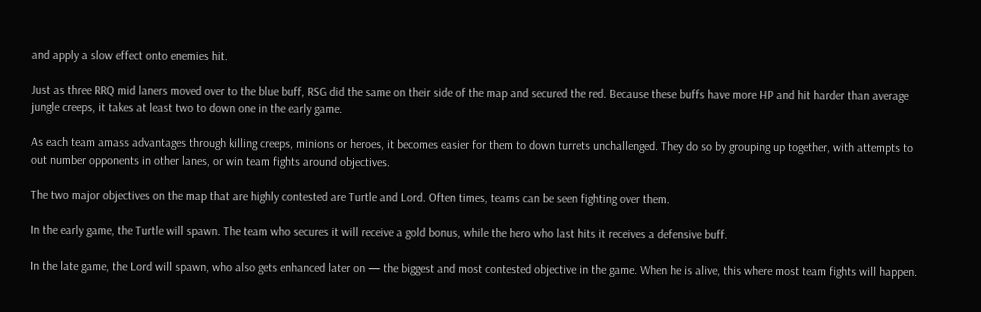and apply a slow effect onto enemies hit.

Just as three RRQ mid laners moved over to the blue buff, RSG did the same on their side of the map and secured the red. Because these buffs have more HP and hit harder than average jungle creeps, it takes at least two to down one in the early game.

As each team amass advantages through killing creeps, minions or heroes, it becomes easier for them to down turrets unchallenged. They do so by grouping up together, with attempts to out number opponents in other lanes, or win team fights around objectives.

The two major objectives on the map that are highly contested are Turtle and Lord. Often times, teams can be seen fighting over them.

In the early game, the Turtle will spawn. The team who secures it will receive a gold bonus, while the hero who last hits it receives a defensive buff.

In the late game, the Lord will spawn, who also gets enhanced later on — the biggest and most contested objective in the game. When he is alive, this where most team fights will happen.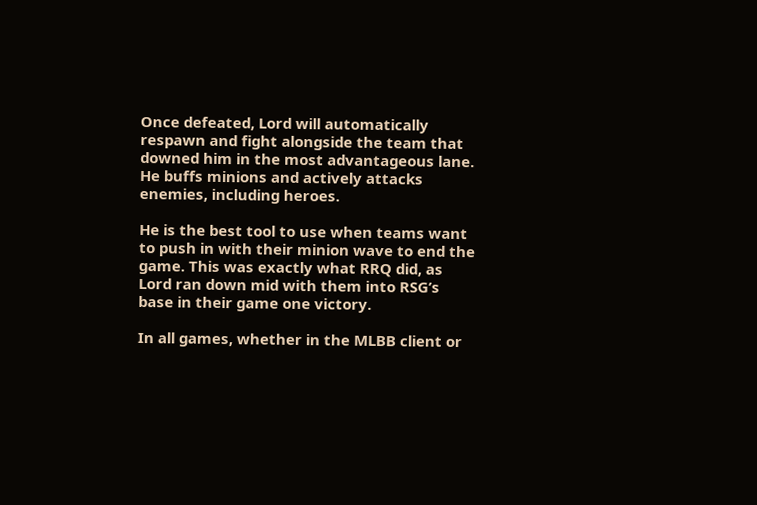Once defeated, Lord will automatically respawn and fight alongside the team that downed him in the most advantageous lane. He buffs minions and actively attacks enemies, including heroes.

He is the best tool to use when teams want to push in with their minion wave to end the game. This was exactly what RRQ did, as Lord ran down mid with them into RSG’s base in their game one victory.

In all games, whether in the MLBB client or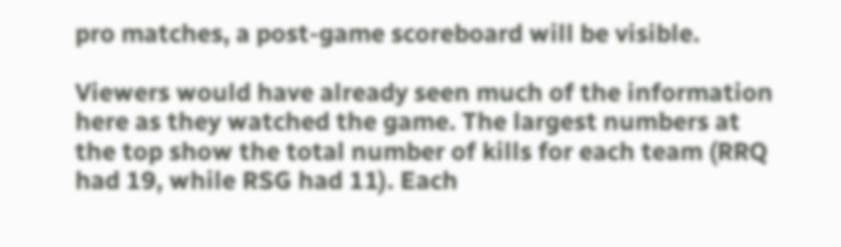pro matches, a post-game scoreboard will be visible.

Viewers would have already seen much of the information here as they watched the game. The largest numbers at the top show the total number of kills for each team (RRQ had 19, while RSG had 11). Each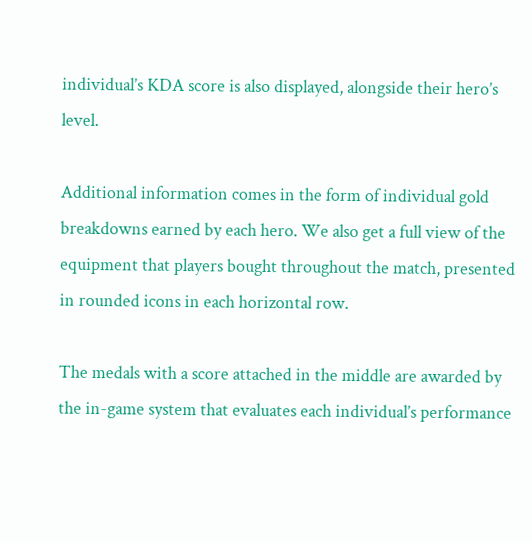individual’s KDA score is also displayed, alongside their hero’s level.

Additional information comes in the form of individual gold breakdowns earned by each hero. We also get a full view of the equipment that players bought throughout the match, presented in rounded icons in each horizontal row.

The medals with a score attached in the middle are awarded by the in-game system that evaluates each individual’s performance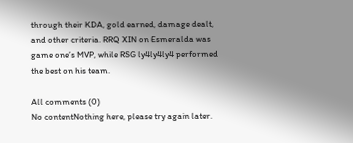through their KDA, gold earned, damage dealt, and other criteria. RRQ XIN on Esmeralda was game one’s MVP, while RSG ly4ly4ly4 performed the best on his team.

All comments (0)
No contentNothing here, please try again later.